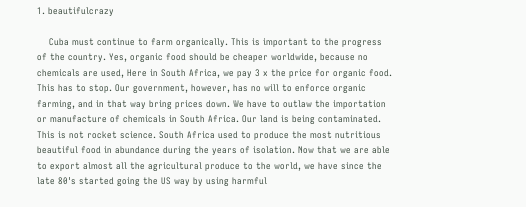1. beautifulcrazy

    Cuba must continue to farm organically. This is important to the progress of the country. Yes, organic food should be cheaper worldwide, because no chemicals are used, Here in South Africa, we pay 3 x the price for organic food. This has to stop. Our government, however, has no will to enforce organic farming, and in that way bring prices down. We have to outlaw the importation or manufacture of chemicals in South Africa. Our land is being contaminated. This is not rocket science. South Africa used to produce the most nutritious beautiful food in abundance during the years of isolation. Now that we are able to export almost all the agricultural produce to the world, we have since the late 80's started going the US way by using harmful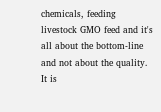chemicals, feeding livestock GMO feed and it's all about the bottom-line and not about the quality. It is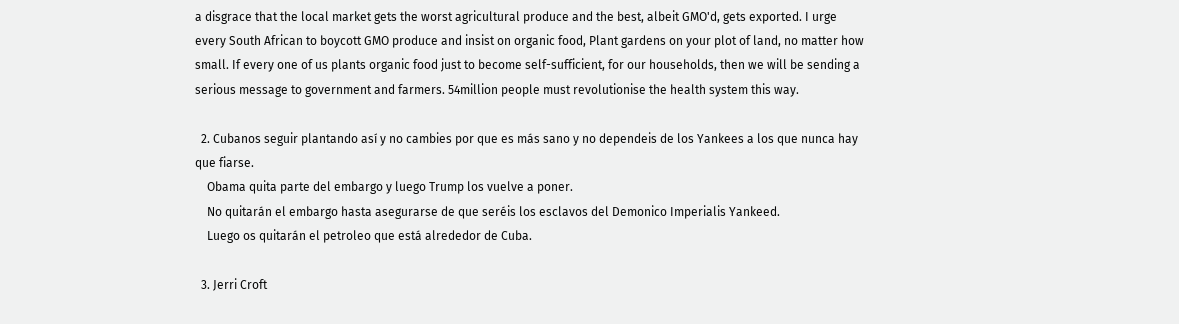a disgrace that the local market gets the worst agricultural produce and the best, albeit GMO'd, gets exported. I urge every South African to boycott GMO produce and insist on organic food, Plant gardens on your plot of land, no matter how small. If every one of us plants organic food just to become self-sufficient, for our households, then we will be sending a serious message to government and farmers. 54million people must revolutionise the health system this way.

  2. Cubanos seguir plantando así y no cambies por que es más sano y no dependeis de los Yankees a los que nunca hay que fiarse.
    Obama quita parte del embargo y luego Trump los vuelve a poner.
    No quitarán el embargo hasta asegurarse de que seréis los esclavos del Demonico Imperialis Yankeed.
    Luego os quitarán el petroleo que está alrededor de Cuba.

  3. Jerri Croft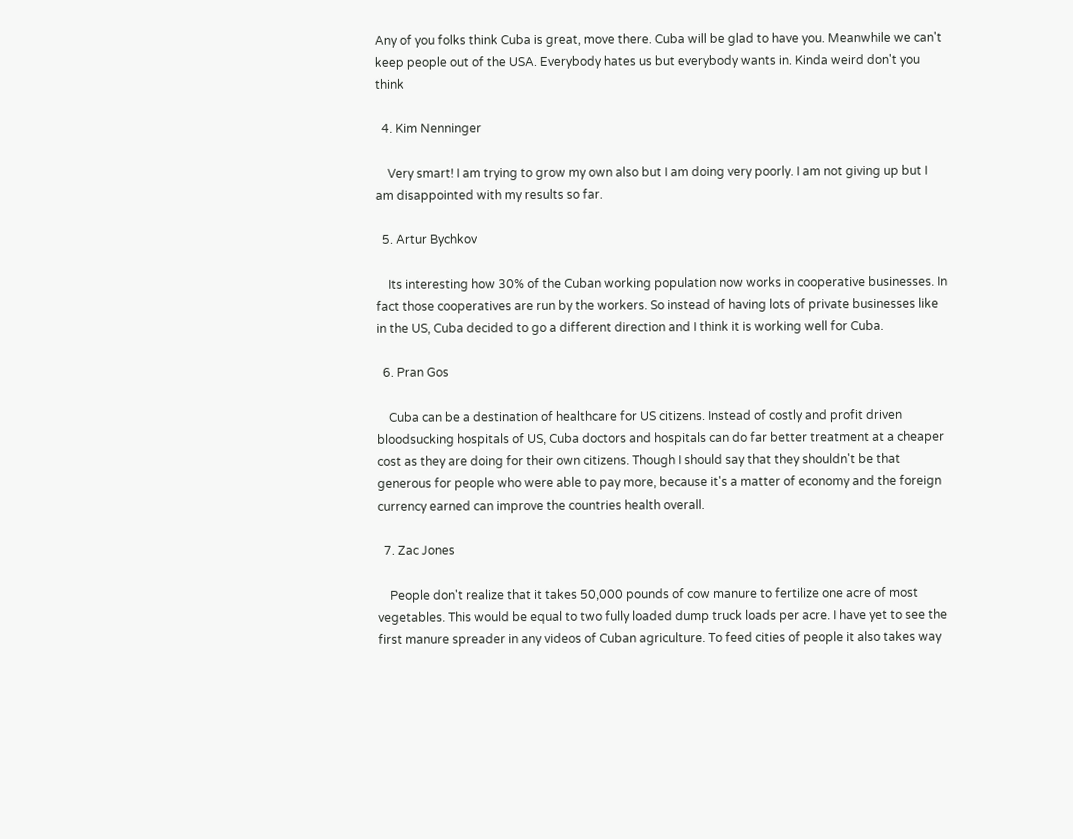Any of you folks think Cuba is great, move there. Cuba will be glad to have you. Meanwhile we can't keep people out of the USA. Everybody hates us but everybody wants in. Kinda weird don't you think

  4. Kim Nenninger

    Very smart! I am trying to grow my own also but I am doing very poorly. I am not giving up but I am disappointed with my results so far.

  5. Artur Bychkov

    Its interesting how 30% of the Cuban working population now works in cooperative businesses. In fact those cooperatives are run by the workers. So instead of having lots of private businesses like in the US, Cuba decided to go a different direction and I think it is working well for Cuba.

  6. Pran Gos

    Cuba can be a destination of healthcare for US citizens. Instead of costly and profit driven bloodsucking hospitals of US, Cuba doctors and hospitals can do far better treatment at a cheaper cost as they are doing for their own citizens. Though I should say that they shouldn't be that generous for people who were able to pay more, because it's a matter of economy and the foreign currency earned can improve the countries health overall.

  7. Zac Jones

    People don't realize that it takes 50,000 pounds of cow manure to fertilize one acre of most vegetables. This would be equal to two fully loaded dump truck loads per acre. I have yet to see the first manure spreader in any videos of Cuban agriculture. To feed cities of people it also takes way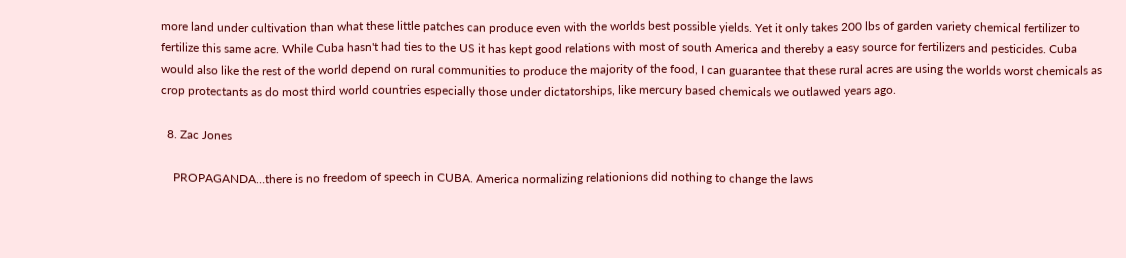more land under cultivation than what these little patches can produce even with the worlds best possible yields. Yet it only takes 200 lbs of garden variety chemical fertilizer to fertilize this same acre. While Cuba hasn't had ties to the US it has kept good relations with most of south America and thereby a easy source for fertilizers and pesticides. Cuba would also like the rest of the world depend on rural communities to produce the majority of the food, I can guarantee that these rural acres are using the worlds worst chemicals as crop protectants as do most third world countries especially those under dictatorships, like mercury based chemicals we outlawed years ago.

  8. Zac Jones

    PROPAGANDA…there is no freedom of speech in CUBA. America normalizing relationions did nothing to change the laws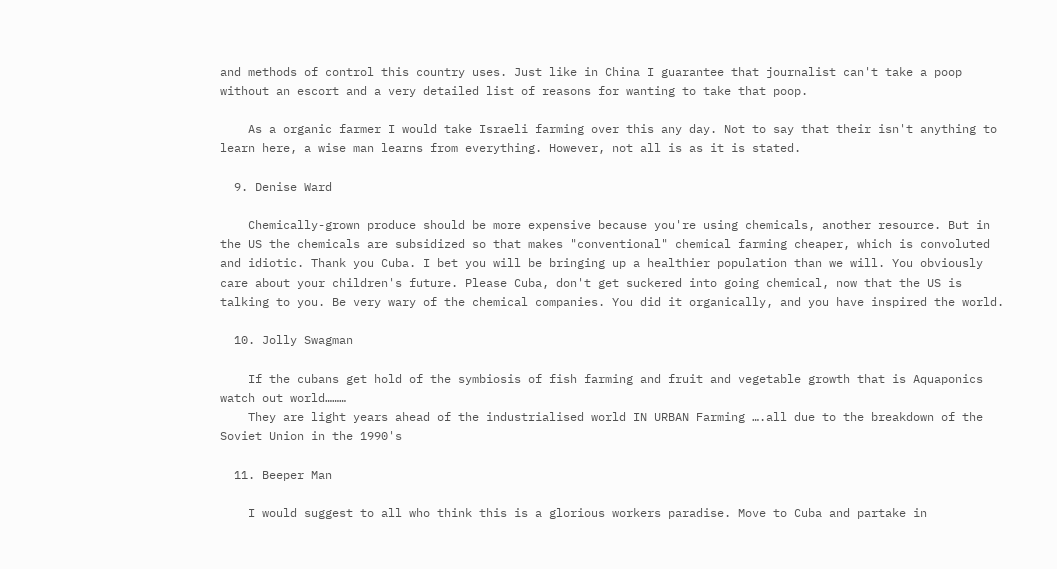and methods of control this country uses. Just like in China I guarantee that journalist can't take a poop without an escort and a very detailed list of reasons for wanting to take that poop.

    As a organic farmer I would take Israeli farming over this any day. Not to say that their isn't anything to learn here, a wise man learns from everything. However, not all is as it is stated.

  9. Denise Ward

    Chemically-grown produce should be more expensive because you're using chemicals, another resource. But in the US the chemicals are subsidized so that makes "conventional" chemical farming cheaper, which is convoluted and idiotic. Thank you Cuba. I bet you will be bringing up a healthier population than we will. You obviously care about your children's future. Please Cuba, don't get suckered into going chemical, now that the US is talking to you. Be very wary of the chemical companies. You did it organically, and you have inspired the world.

  10. Jolly Swagman

    If the cubans get hold of the symbiosis of fish farming and fruit and vegetable growth that is Aquaponics  watch out world………
    They are light years ahead of the industrialised world IN URBAN Farming ….all due to the breakdown of the Soviet Union in the 1990's

  11. Beeper Man

    I would suggest to all who think this is a glorious workers paradise. Move to Cuba and partake in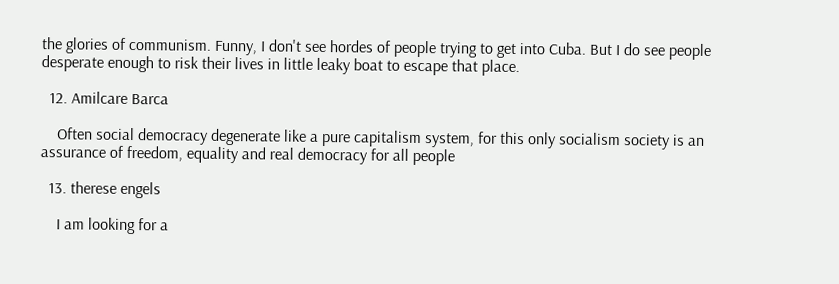the glories of communism. Funny, I don't see hordes of people trying to get into Cuba. But I do see people desperate enough to risk their lives in little leaky boat to escape that place.

  12. Amilcare Barca

    Often social democracy degenerate like a pure capitalism system, for this only socialism society is an assurance of freedom, equality and real democracy for all people

  13. therese engels

    I am looking for a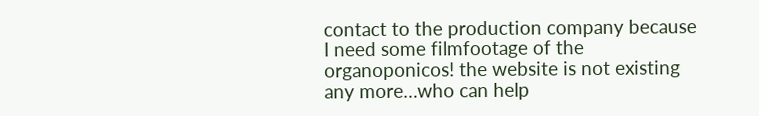contact to the production company because I need some filmfootage of the organoponicos! the website is not existing any more…who can help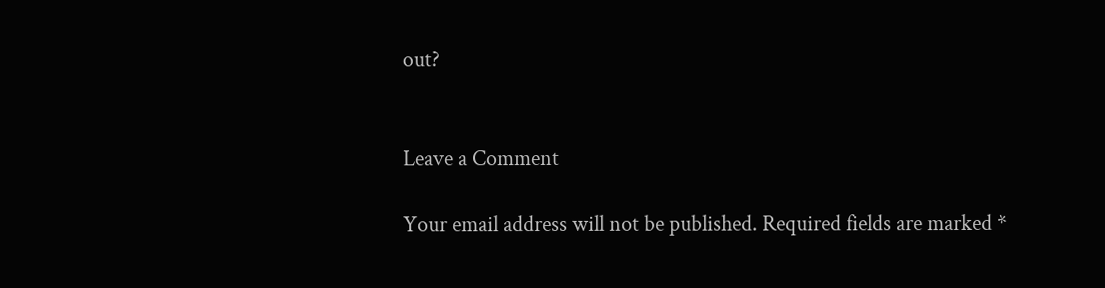out?


Leave a Comment

Your email address will not be published. Required fields are marked *